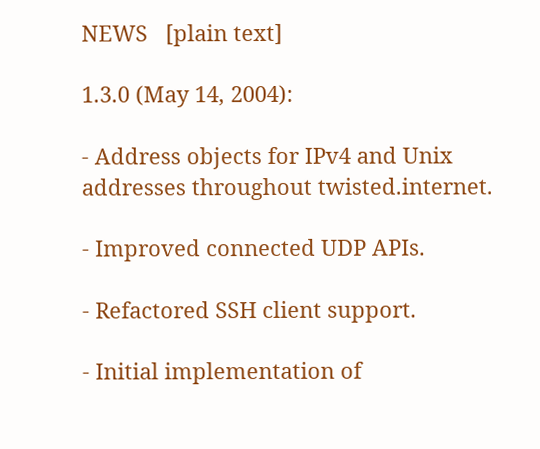NEWS   [plain text]

1.3.0 (May 14, 2004):

- Address objects for IPv4 and Unix addresses throughout twisted.internet.

- Improved connected UDP APIs.

- Refactored SSH client support.

- Initial implementation of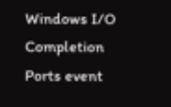Windows I/O Completion Ports event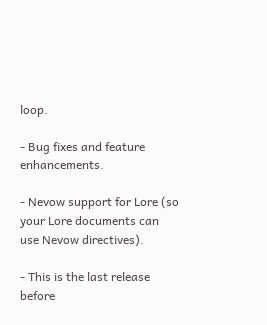loop.

- Bug fixes and feature enhancements.

- Nevow support for Lore (so your Lore documents can use Nevow directives).

- This is the last release before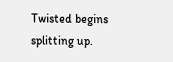Twisted begins splitting up.